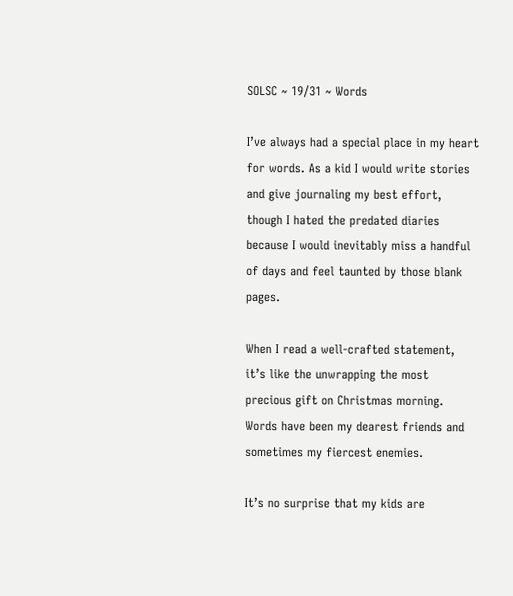SOLSC ~ 19/31 ~ Words

I’ve always had a special place in my heart for words. As a kid I would write stories and give journaling my best effort, though I hated the predated diaries because I would inevitably miss a handful of days and feel taunted by those blank pages.

When I read a well-crafted statement, it’s like the unwrapping the most precious gift on Christmas morning. Words have been my dearest friends and sometimes my fiercest enemies.

It’s no surprise that my kids are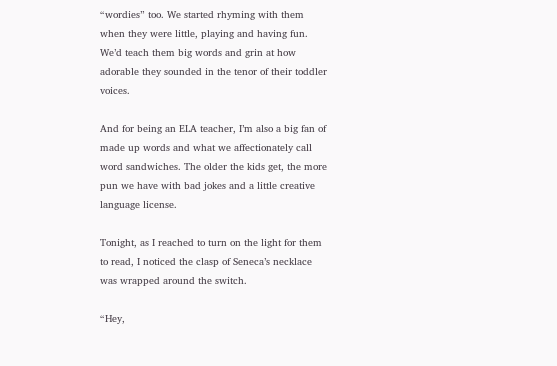“wordies” too. We started rhyming with them when they were little, playing and having fun. We’d teach them big words and grin at how adorable they sounded in the tenor of their toddler voices.

And for being an ELA teacher, I’m also a big fan of made up words and what we affectionately call word sandwiches. The older the kids get, the more pun we have with bad jokes and a little creative language license.

Tonight, as I reached to turn on the light for them to read, I noticed the clasp of Seneca’s necklace was wrapped around the switch.

“Hey,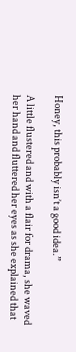Honey, this probably isn’t a good idea.”

A little flustered and with a flair for drama, she waved her hand and fluttered her eyes as she explained that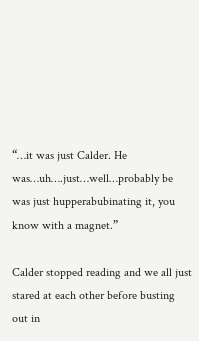“…it was just Calder. He was…uh….just…well…probably be was just hupperabubinating it, you know with a magnet.”

Calder stopped reading and we all just stared at each other before busting out in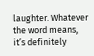laughter. Whatever the word means, it’s definitely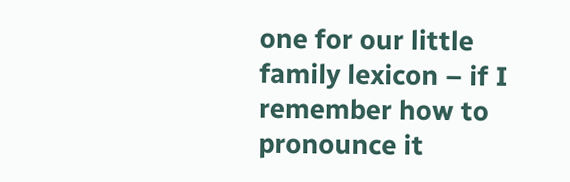one for our little family lexicon – if I remember how to pronounce it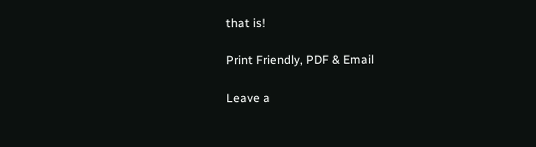that is!

Print Friendly, PDF & Email

Leave a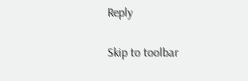Reply

Skip to toolbar